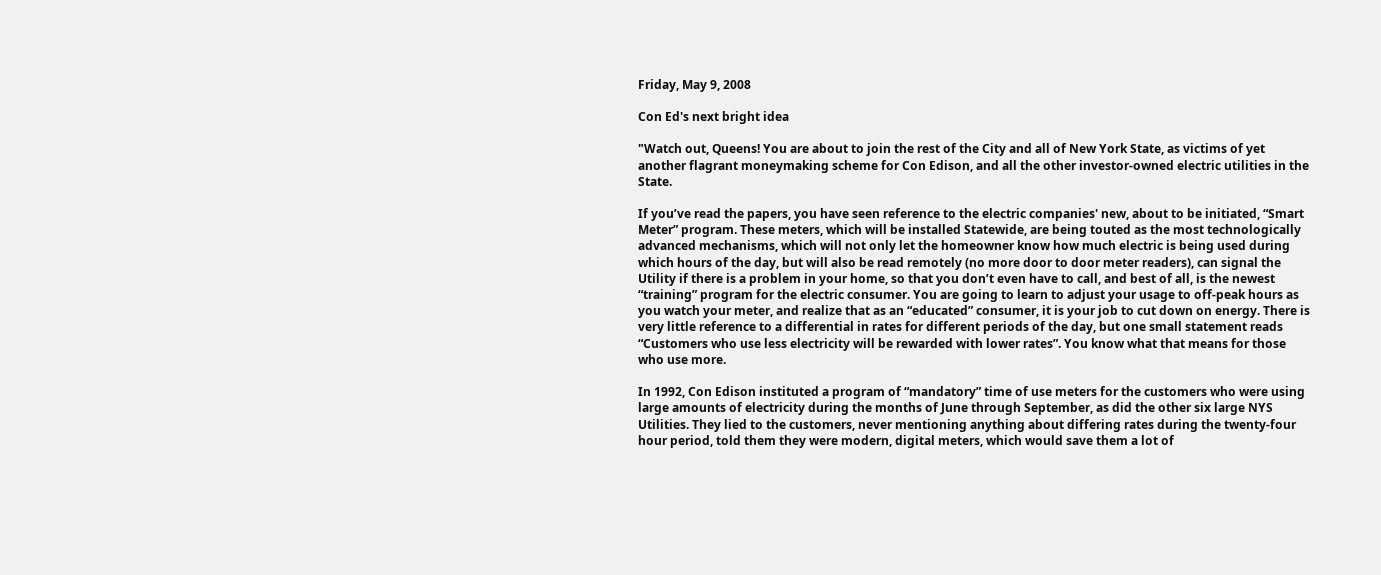Friday, May 9, 2008

Con Ed's next bright idea

"Watch out, Queens! You are about to join the rest of the City and all of New York State, as victims of yet another flagrant moneymaking scheme for Con Edison, and all the other investor-owned electric utilities in the State.

If you’ve read the papers, you have seen reference to the electric companies' new, about to be initiated, “Smart Meter” program. These meters, which will be installed Statewide, are being touted as the most technologically advanced mechanisms, which will not only let the homeowner know how much electric is being used during which hours of the day, but will also be read remotely (no more door to door meter readers), can signal the Utility if there is a problem in your home, so that you don’t even have to call, and best of all, is the newest “training” program for the electric consumer. You are going to learn to adjust your usage to off-peak hours as you watch your meter, and realize that as an “educated” consumer, it is your job to cut down on energy. There is very little reference to a differential in rates for different periods of the day, but one small statement reads “Customers who use less electricity will be rewarded with lower rates”. You know what that means for those who use more.

In 1992, Con Edison instituted a program of “mandatory” time of use meters for the customers who were using large amounts of electricity during the months of June through September, as did the other six large NYS Utilities. They lied to the customers, never mentioning anything about differing rates during the twenty-four hour period, told them they were modern, digital meters, which would save them a lot of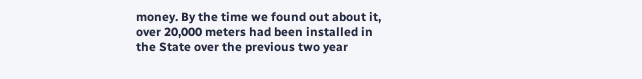money. By the time we found out about it, over 20,000 meters had been installed in the State over the previous two year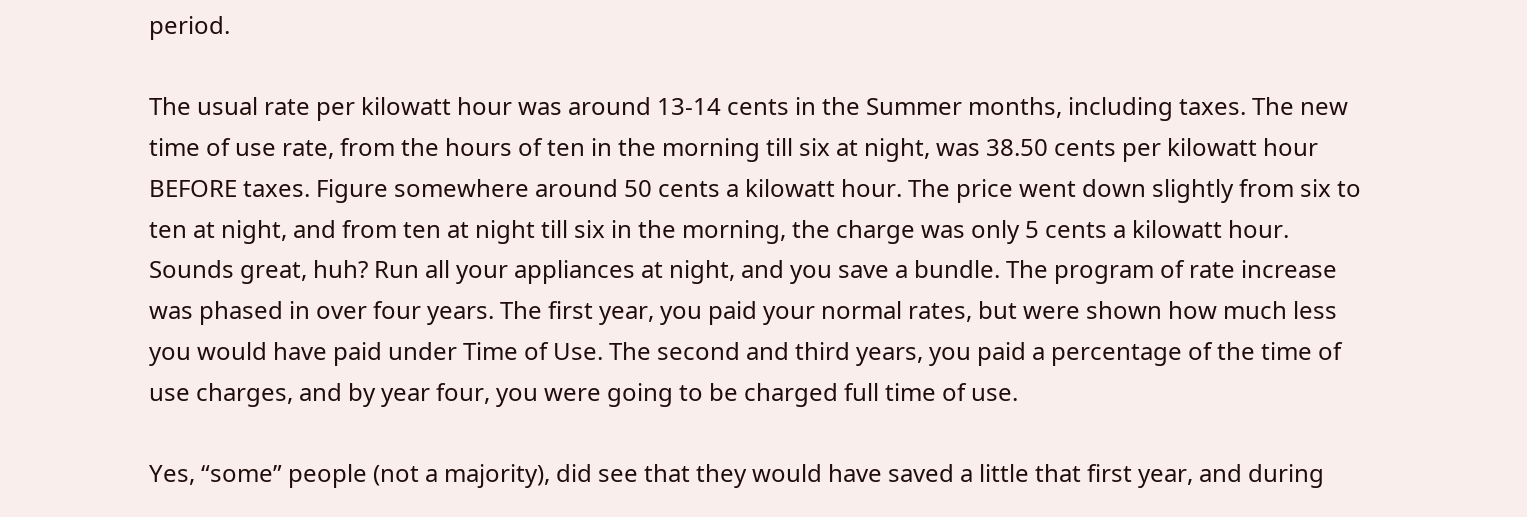period.

The usual rate per kilowatt hour was around 13-14 cents in the Summer months, including taxes. The new time of use rate, from the hours of ten in the morning till six at night, was 38.50 cents per kilowatt hour BEFORE taxes. Figure somewhere around 50 cents a kilowatt hour. The price went down slightly from six to ten at night, and from ten at night till six in the morning, the charge was only 5 cents a kilowatt hour. Sounds great, huh? Run all your appliances at night, and you save a bundle. The program of rate increase was phased in over four years. The first year, you paid your normal rates, but were shown how much less you would have paid under Time of Use. The second and third years, you paid a percentage of the time of use charges, and by year four, you were going to be charged full time of use.

Yes, “some” people (not a majority), did see that they would have saved a little that first year, and during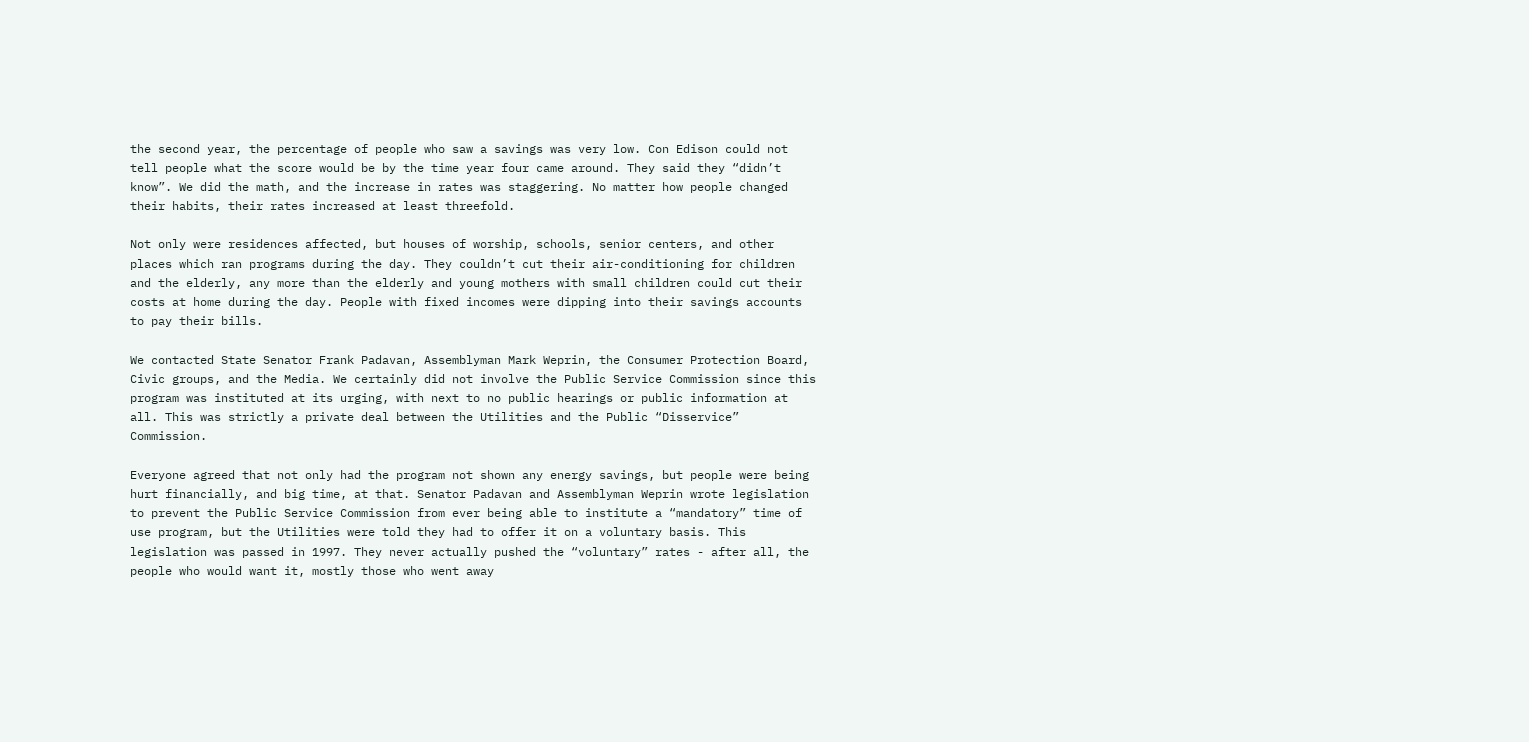the second year, the percentage of people who saw a savings was very low. Con Edison could not tell people what the score would be by the time year four came around. They said they “didn’t know”. We did the math, and the increase in rates was staggering. No matter how people changed their habits, their rates increased at least threefold.

Not only were residences affected, but houses of worship, schools, senior centers, and other places which ran programs during the day. They couldn’t cut their air-conditioning for children and the elderly, any more than the elderly and young mothers with small children could cut their costs at home during the day. People with fixed incomes were dipping into their savings accounts to pay their bills.

We contacted State Senator Frank Padavan, Assemblyman Mark Weprin, the Consumer Protection Board, Civic groups, and the Media. We certainly did not involve the Public Service Commission since this program was instituted at its urging, with next to no public hearings or public information at all. This was strictly a private deal between the Utilities and the Public “Disservice” Commission.

Everyone agreed that not only had the program not shown any energy savings, but people were being hurt financially, and big time, at that. Senator Padavan and Assemblyman Weprin wrote legislation to prevent the Public Service Commission from ever being able to institute a “mandatory” time of use program, but the Utilities were told they had to offer it on a voluntary basis. This legislation was passed in 1997. They never actually pushed the “voluntary” rates - after all, the people who would want it, mostly those who went away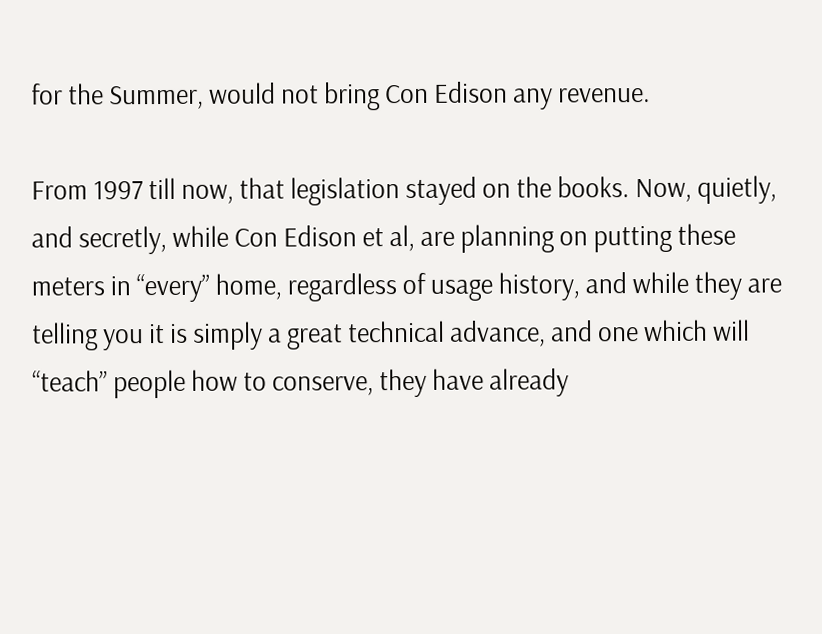for the Summer, would not bring Con Edison any revenue.

From 1997 till now, that legislation stayed on the books. Now, quietly, and secretly, while Con Edison et al, are planning on putting these meters in “every” home, regardless of usage history, and while they are telling you it is simply a great technical advance, and one which will “teach” people how to conserve, they have already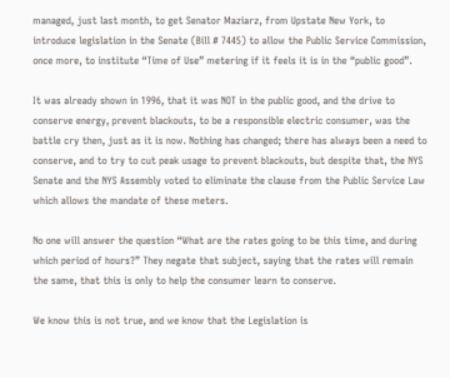managed, just last month, to get Senator Maziarz, from Upstate New York, to introduce legislation in the Senate (Bill # 7445) to allow the Public Service Commission, once more, to institute “Time of Use” metering if it feels it is in the “public good”.

It was already shown in 1996, that it was NOT in the public good, and the drive to conserve energy, prevent blackouts, to be a responsible electric consumer, was the battle cry then, just as it is now. Nothing has changed; there has always been a need to conserve, and to try to cut peak usage to prevent blackouts, but despite that, the NYS Senate and the NYS Assembly voted to eliminate the clause from the Public Service Law which allows the mandate of these meters.

No one will answer the question “What are the rates going to be this time, and during which period of hours?” They negate that subject, saying that the rates will remain the same, that this is only to help the consumer learn to conserve.

We know this is not true, and we know that the Legislation is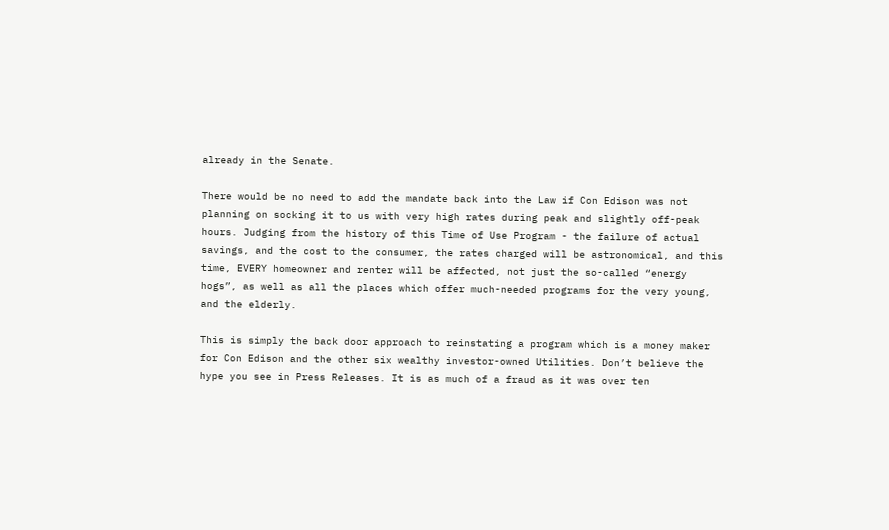already in the Senate.

There would be no need to add the mandate back into the Law if Con Edison was not planning on socking it to us with very high rates during peak and slightly off-peak hours. Judging from the history of this Time of Use Program - the failure of actual savings, and the cost to the consumer, the rates charged will be astronomical, and this time, EVERY homeowner and renter will be affected, not just the so-called “energy hogs”, as well as all the places which offer much-needed programs for the very young, and the elderly.

This is simply the back door approach to reinstating a program which is a money maker for Con Edison and the other six wealthy investor-owned Utilities. Don’t believe the hype you see in Press Releases. It is as much of a fraud as it was over ten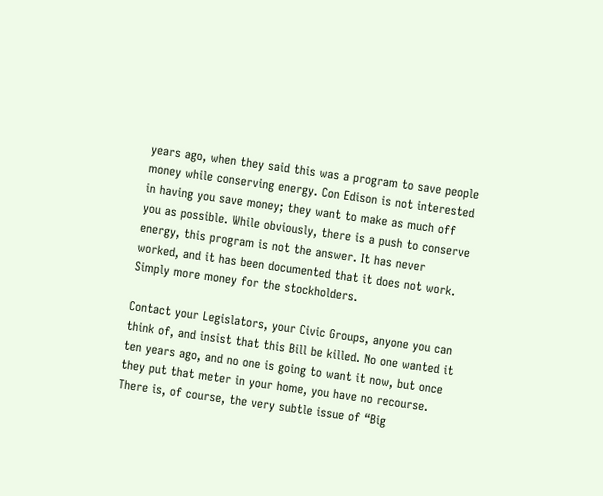years ago, when they said this was a program to save people money while conserving energy. Con Edison is not interested in having you save money; they want to make as much off you as possible. While obviously, there is a push to conserve energy, this program is not the answer. It has never worked, and it has been documented that it does not work. Simply more money for the stockholders.

Contact your Legislators, your Civic Groups, anyone you can think of, and insist that this Bill be killed. No one wanted it ten years ago, and no one is going to want it now, but once they put that meter in your home, you have no recourse. There is, of course, the very subtle issue of “Big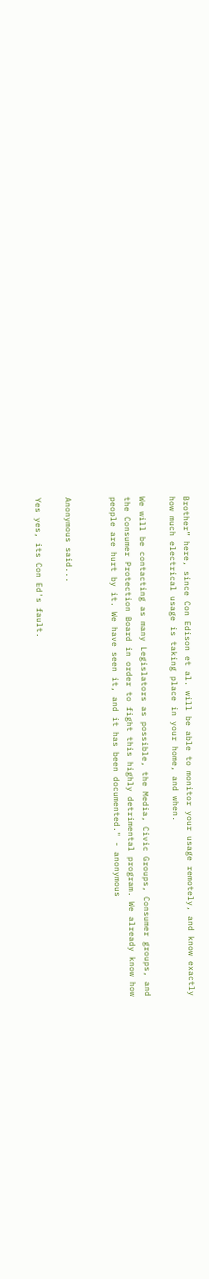Brother” here, since Con Edison et al. will be able to monitor your usage remotely, and know exactly how much electrical usage is taking place in your home, and when.

We will be contacting as many Legislators as possible, the Media, Civic Groups, Consumer groups, and the Consumer Protection Board in order to fight this highly detrimental program. We already know how people are hurt by it. We have seen it, and it has been documented." - anonymous


Anonymous said...

Yes yes, its Con Ed's fault.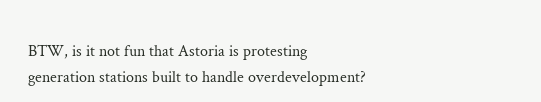BTW, is it not fun that Astoria is protesting generation stations built to handle overdevelopment?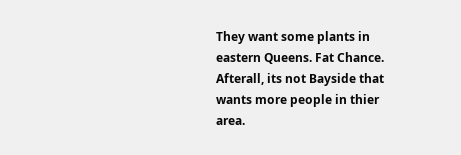They want some plants in eastern Queens. Fat Chance. Afterall, its not Bayside that wants more people in thier area.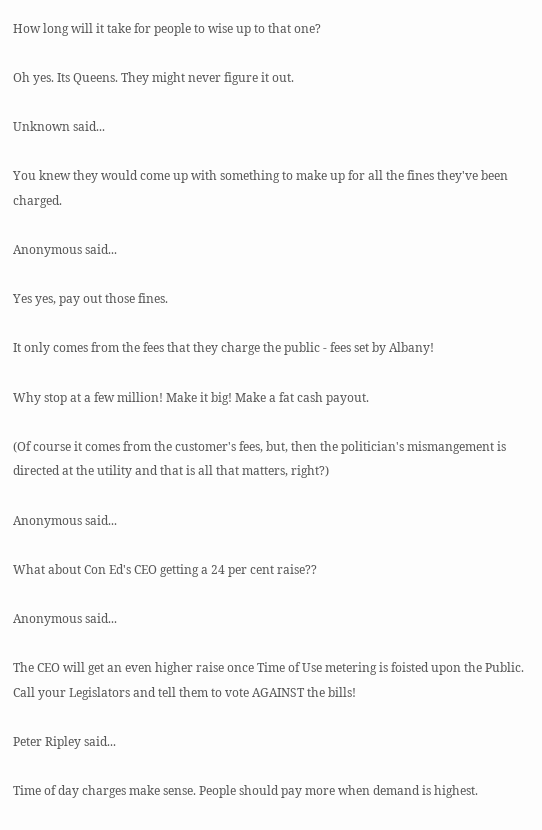How long will it take for people to wise up to that one?

Oh yes. Its Queens. They might never figure it out.

Unknown said...

You knew they would come up with something to make up for all the fines they've been charged.

Anonymous said...

Yes yes, pay out those fines.

It only comes from the fees that they charge the public - fees set by Albany!

Why stop at a few million! Make it big! Make a fat cash payout.

(Of course it comes from the customer's fees, but, then the politician's mismangement is directed at the utility and that is all that matters, right?)

Anonymous said...

What about Con Ed's CEO getting a 24 per cent raise??

Anonymous said...

The CEO will get an even higher raise once Time of Use metering is foisted upon the Public. Call your Legislators and tell them to vote AGAINST the bills!

Peter Ripley said...

Time of day charges make sense. People should pay more when demand is highest.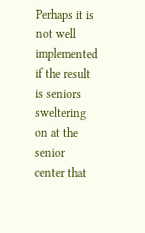Perhaps it is not well implemented if the result is seniors sweltering on at the senior center that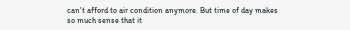can't afford to air condition anymore. But time of day makes so much sense that it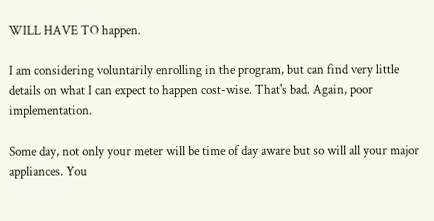WILL HAVE TO happen.

I am considering voluntarily enrolling in the program, but can find very little details on what I can expect to happen cost-wise. That's bad. Again, poor implementation.

Some day, not only your meter will be time of day aware but so will all your major appliances. You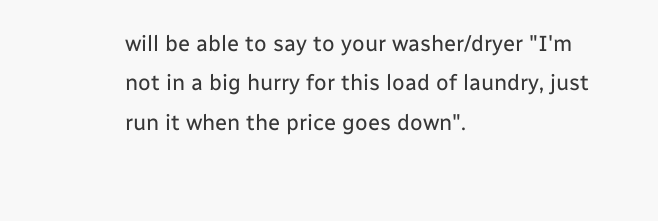will be able to say to your washer/dryer "I'm not in a big hurry for this load of laundry, just run it when the price goes down".